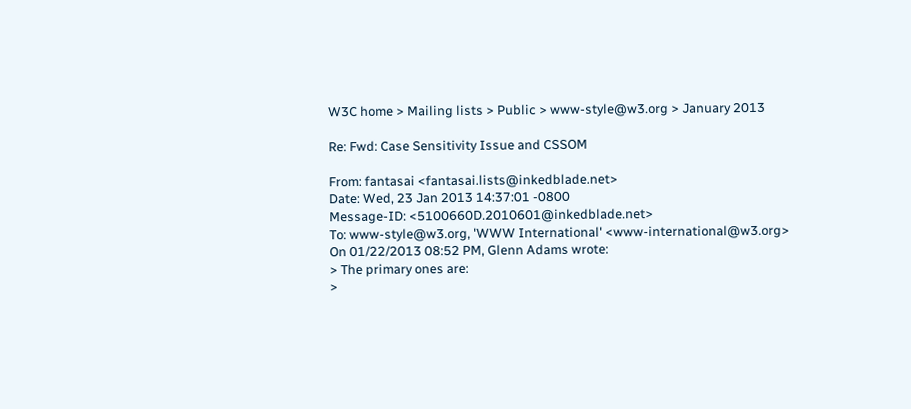W3C home > Mailing lists > Public > www-style@w3.org > January 2013

Re: Fwd: Case Sensitivity Issue and CSSOM

From: fantasai <fantasai.lists@inkedblade.net>
Date: Wed, 23 Jan 2013 14:37:01 -0800
Message-ID: <5100660D.2010601@inkedblade.net>
To: www-style@w3.org, 'WWW International' <www-international@w3.org>
On 01/22/2013 08:52 PM, Glenn Adams wrote:
> The primary ones are:
>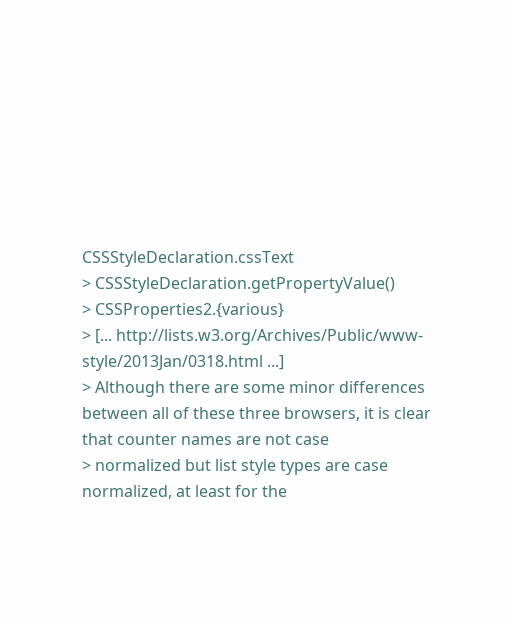CSSStyleDeclaration.cssText
> CSSStyleDeclaration.getPropertyValue()
> CSSProperties2.{various}
> [... http://lists.w3.org/Archives/Public/www-style/2013Jan/0318.html ...]
> Although there are some minor differences between all of these three browsers, it is clear that counter names are not case
> normalized but list style types are case normalized, at least for the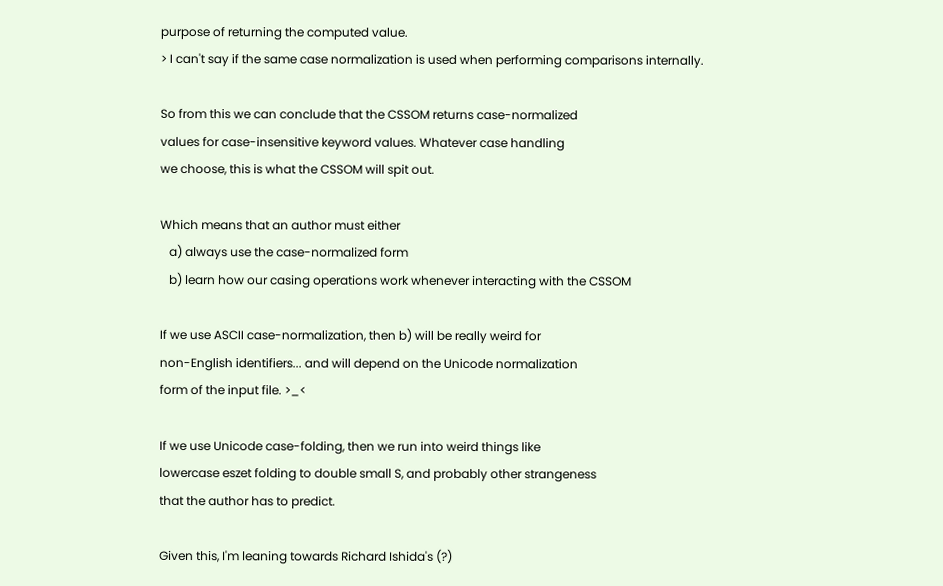purpose of returning the computed value.
> I can't say if the same case normalization is used when performing comparisons internally.

So from this we can conclude that the CSSOM returns case-normalized
values for case-insensitive keyword values. Whatever case handling
we choose, this is what the CSSOM will spit out.

Which means that an author must either
   a) always use the case-normalized form
   b) learn how our casing operations work whenever interacting with the CSSOM

If we use ASCII case-normalization, then b) will be really weird for
non-English identifiers... and will depend on the Unicode normalization
form of the input file. >_<

If we use Unicode case-folding, then we run into weird things like
lowercase eszet folding to double small S, and probably other strangeness
that the author has to predict.

Given this, I'm leaning towards Richard Ishida's (?)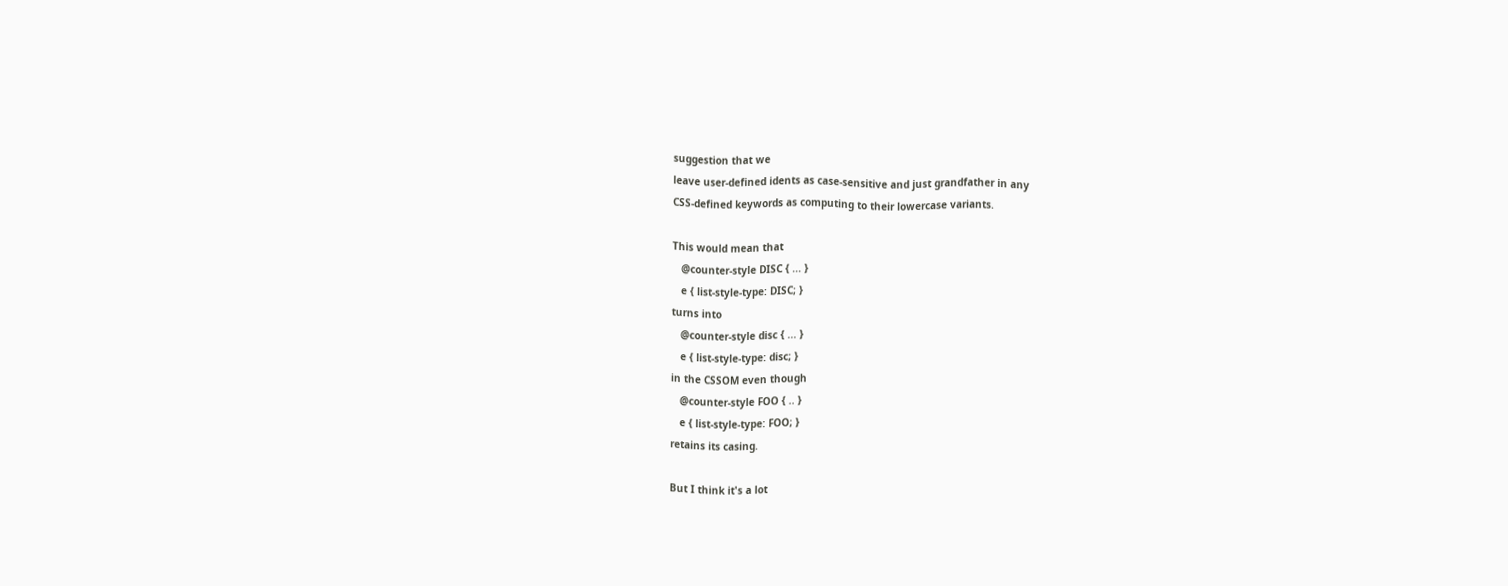suggestion that we
leave user-defined idents as case-sensitive and just grandfather in any
CSS-defined keywords as computing to their lowercase variants.

This would mean that
   @counter-style DISC { ... }
   e { list-style-type: DISC; }
turns into
   @counter-style disc { ... }
   e { list-style-type: disc; }
in the CSSOM even though
   @counter-style FOO { .. }
   e { list-style-type: FOO; }
retains its casing.

But I think it's a lot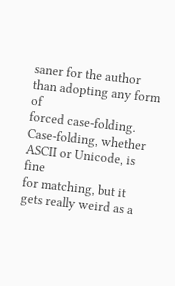saner for the author than adopting any form of
forced case-folding. Case-folding, whether ASCII or Unicode, is fine
for matching, but it gets really weird as a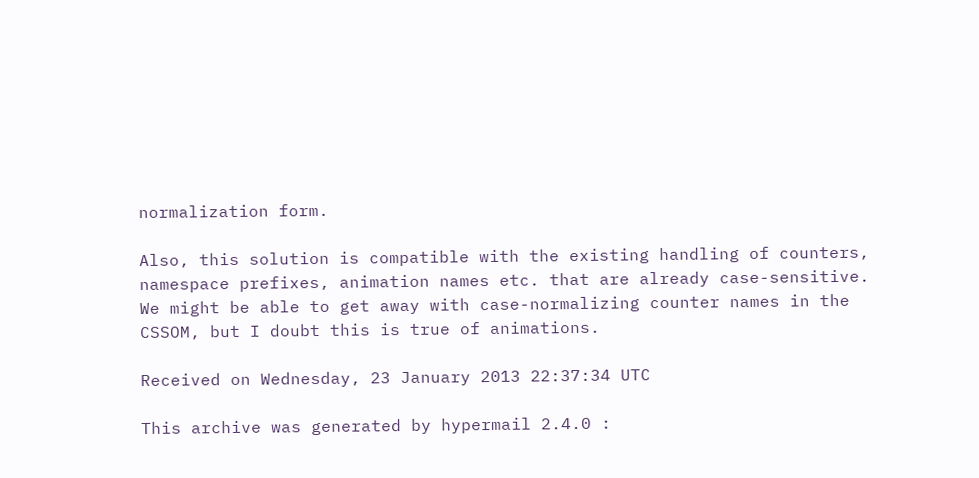normalization form.

Also, this solution is compatible with the existing handling of counters,
namespace prefixes, animation names etc. that are already case-sensitive.
We might be able to get away with case-normalizing counter names in the
CSSOM, but I doubt this is true of animations.

Received on Wednesday, 23 January 2013 22:37:34 UTC

This archive was generated by hypermail 2.4.0 :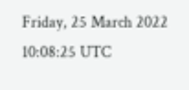Friday, 25 March 2022 10:08:25 UTC